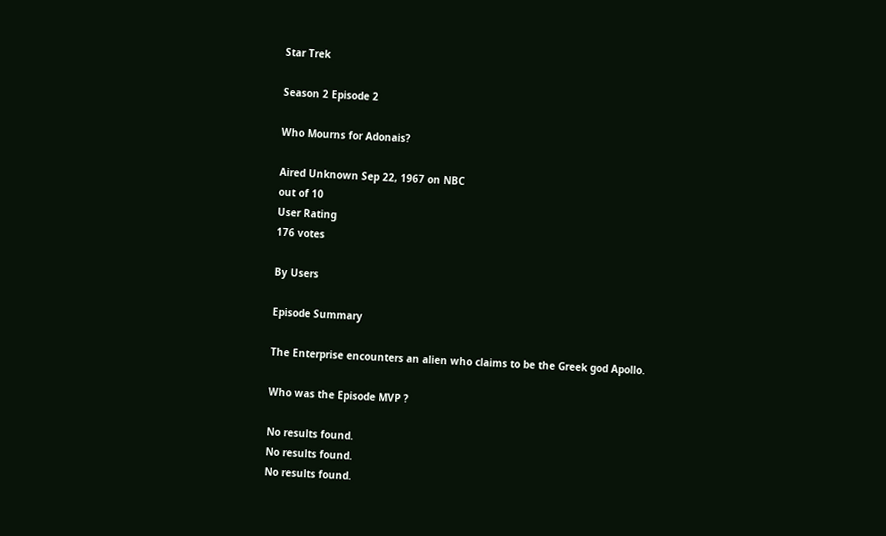Star Trek

Season 2 Episode 2

Who Mourns for Adonais?

Aired Unknown Sep 22, 1967 on NBC
out of 10
User Rating
176 votes

By Users

Episode Summary

The Enterprise encounters an alien who claims to be the Greek god Apollo.

Who was the Episode MVP ?

No results found.
No results found.
No results found.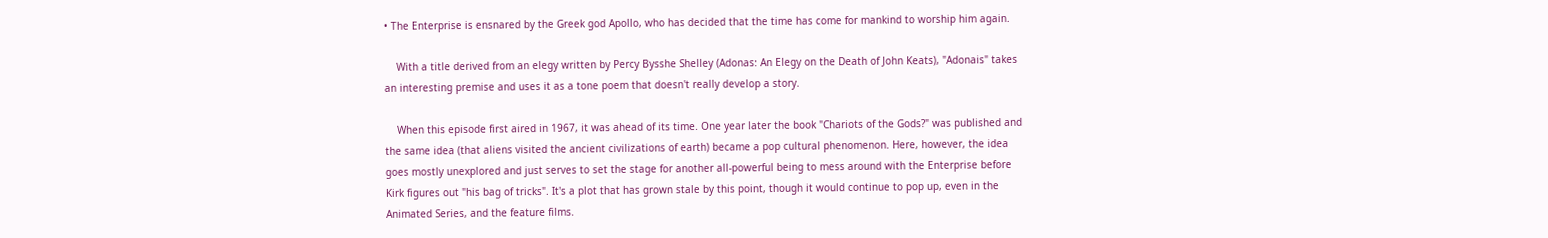• The Enterprise is ensnared by the Greek god Apollo, who has decided that the time has come for mankind to worship him again.

    With a title derived from an elegy written by Percy Bysshe Shelley (Adonas: An Elegy on the Death of John Keats), "Adonais" takes an interesting premise and uses it as a tone poem that doesn't really develop a story.

    When this episode first aired in 1967, it was ahead of its time. One year later the book "Chariots of the Gods?" was published and the same idea (that aliens visited the ancient civilizations of earth) became a pop cultural phenomenon. Here, however, the idea goes mostly unexplored and just serves to set the stage for another all-powerful being to mess around with the Enterprise before Kirk figures out "his bag of tricks". It's a plot that has grown stale by this point, though it would continue to pop up, even in the Animated Series, and the feature films.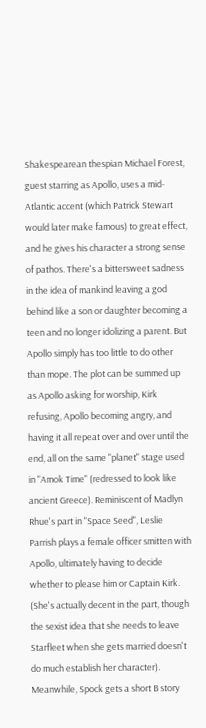Shakespearean thespian Michael Forest, guest starring as Apollo, uses a mid-Atlantic accent (which Patrick Stewart would later make famous) to great effect, and he gives his character a strong sense of pathos. There's a bittersweet sadness in the idea of mankind leaving a god behind like a son or daughter becoming a teen and no longer idolizing a parent. But Apollo simply has too little to do other than mope. The plot can be summed up as Apollo asking for worship, Kirk refusing, Apollo becoming angry, and having it all repeat over and over until the end, all on the same "planet" stage used in "Amok Time" (redressed to look like ancient Greece). Reminiscent of Madlyn Rhue's part in "Space Seed", Leslie Parrish plays a female officer smitten with Apollo, ultimately having to decide whether to please him or Captain Kirk. (She's actually decent in the part, though the sexist idea that she needs to leave Starfleet when she gets married doesn't do much establish her character). Meanwhile, Spock gets a short B story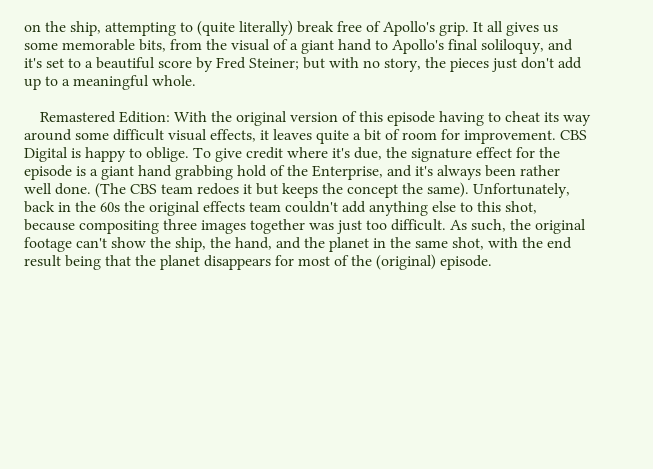on the ship, attempting to (quite literally) break free of Apollo's grip. It all gives us some memorable bits, from the visual of a giant hand to Apollo's final soliloquy, and it's set to a beautiful score by Fred Steiner; but with no story, the pieces just don't add up to a meaningful whole.

    Remastered Edition: With the original version of this episode having to cheat its way around some difficult visual effects, it leaves quite a bit of room for improvement. CBS Digital is happy to oblige. To give credit where it's due, the signature effect for the episode is a giant hand grabbing hold of the Enterprise, and it's always been rather well done. (The CBS team redoes it but keeps the concept the same). Unfortunately, back in the 60s the original effects team couldn't add anything else to this shot, because compositing three images together was just too difficult. As such, the original footage can't show the ship, the hand, and the planet in the same shot, with the end result being that the planet disappears for most of the (original) episode.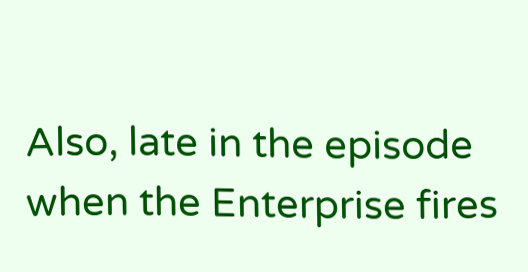Also, late in the episode when the Enterprise fires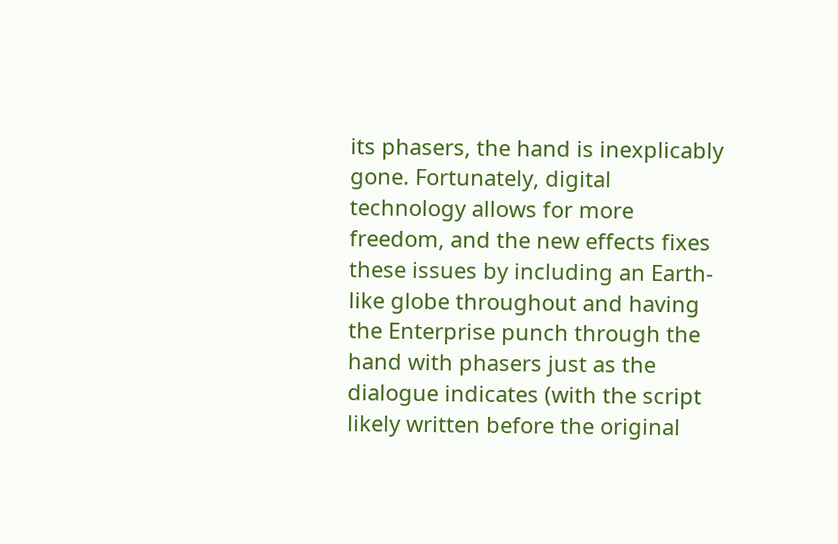its phasers, the hand is inexplicably gone. Fortunately, digital technology allows for more freedom, and the new effects fixes these issues by including an Earth-like globe throughout and having the Enterprise punch through the hand with phasers just as the dialogue indicates (with the script likely written before the original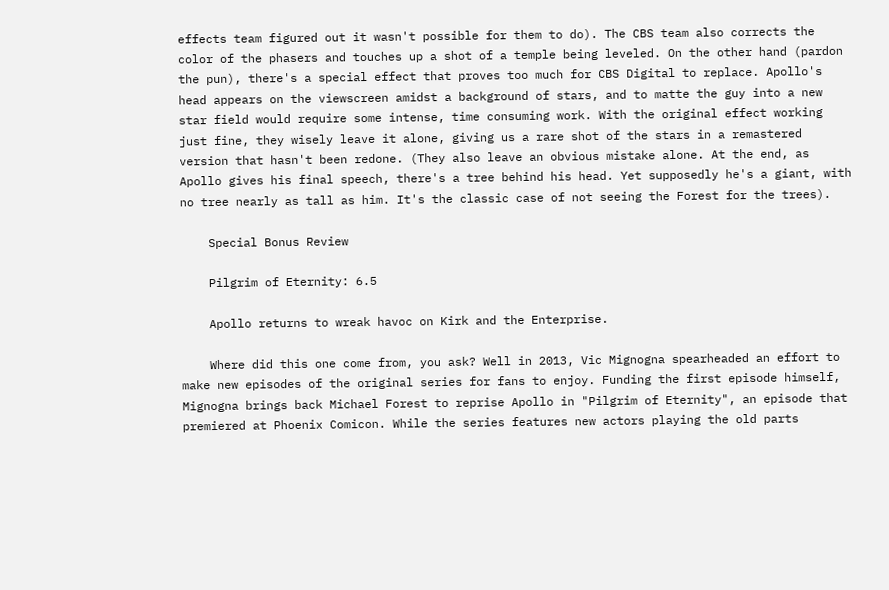effects team figured out it wasn't possible for them to do). The CBS team also corrects the color of the phasers and touches up a shot of a temple being leveled. On the other hand (pardon the pun), there's a special effect that proves too much for CBS Digital to replace. Apollo's head appears on the viewscreen amidst a background of stars, and to matte the guy into a new star field would require some intense, time consuming work. With the original effect working just fine, they wisely leave it alone, giving us a rare shot of the stars in a remastered version that hasn't been redone. (They also leave an obvious mistake alone. At the end, as Apollo gives his final speech, there's a tree behind his head. Yet supposedly he's a giant, with no tree nearly as tall as him. It's the classic case of not seeing the Forest for the trees).

    Special Bonus Review

    Pilgrim of Eternity: 6.5

    Apollo returns to wreak havoc on Kirk and the Enterprise.

    Where did this one come from, you ask? Well in 2013, Vic Mignogna spearheaded an effort to make new episodes of the original series for fans to enjoy. Funding the first episode himself, Mignogna brings back Michael Forest to reprise Apollo in "Pilgrim of Eternity", an episode that premiered at Phoenix Comicon. While the series features new actors playing the old parts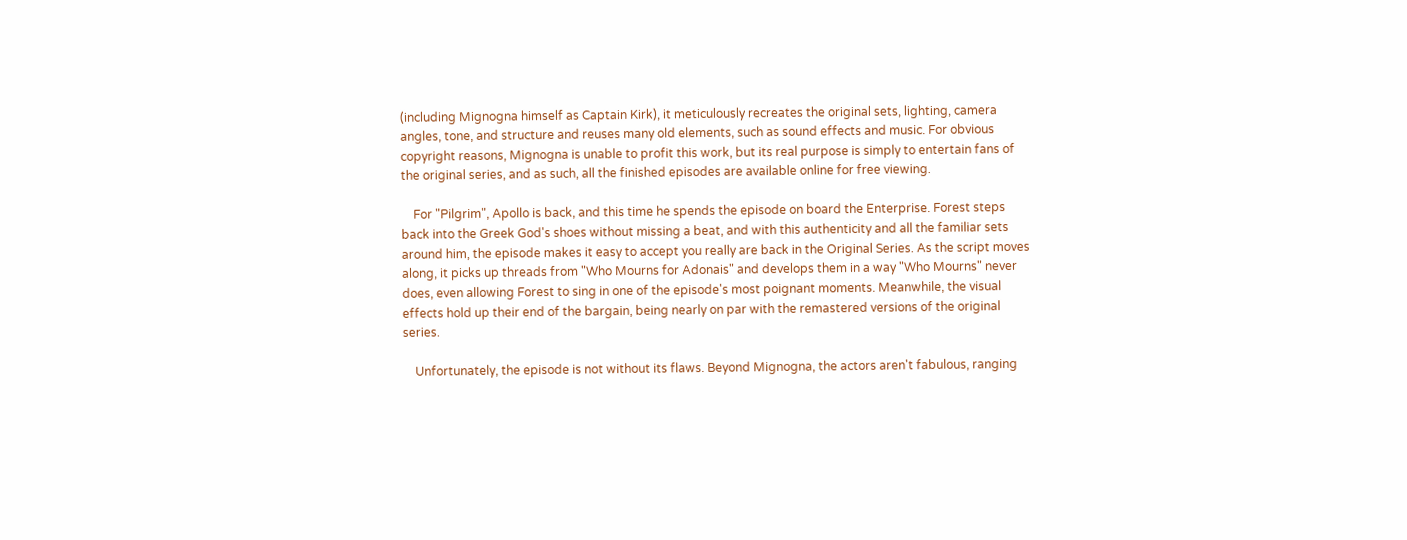(including Mignogna himself as Captain Kirk), it meticulously recreates the original sets, lighting, camera angles, tone, and structure and reuses many old elements, such as sound effects and music. For obvious copyright reasons, Mignogna is unable to profit this work, but its real purpose is simply to entertain fans of the original series, and as such, all the finished episodes are available online for free viewing.

    For "Pilgrim", Apollo is back, and this time he spends the episode on board the Enterprise. Forest steps back into the Greek God's shoes without missing a beat, and with this authenticity and all the familiar sets around him, the episode makes it easy to accept you really are back in the Original Series. As the script moves along, it picks up threads from "Who Mourns for Adonais" and develops them in a way "Who Mourns" never does, even allowing Forest to sing in one of the episode's most poignant moments. Meanwhile, the visual effects hold up their end of the bargain, being nearly on par with the remastered versions of the original series.

    Unfortunately, the episode is not without its flaws. Beyond Mignogna, the actors aren't fabulous, ranging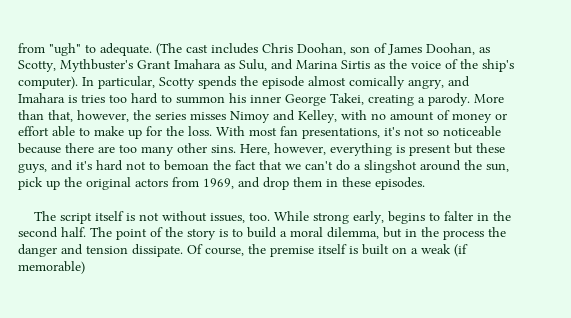from "ugh" to adequate. (The cast includes Chris Doohan, son of James Doohan, as Scotty, Mythbuster's Grant Imahara as Sulu, and Marina Sirtis as the voice of the ship's computer). In particular, Scotty spends the episode almost comically angry, and Imahara is tries too hard to summon his inner George Takei, creating a parody. More than that, however, the series misses Nimoy and Kelley, with no amount of money or effort able to make up for the loss. With most fan presentations, it's not so noticeable because there are too many other sins. Here, however, everything is present but these guys, and it's hard not to bemoan the fact that we can't do a slingshot around the sun, pick up the original actors from 1969, and drop them in these episodes.

    The script itself is not without issues, too. While strong early, begins to falter in the second half. The point of the story is to build a moral dilemma, but in the process the danger and tension dissipate. Of course, the premise itself is built on a weak (if memorable)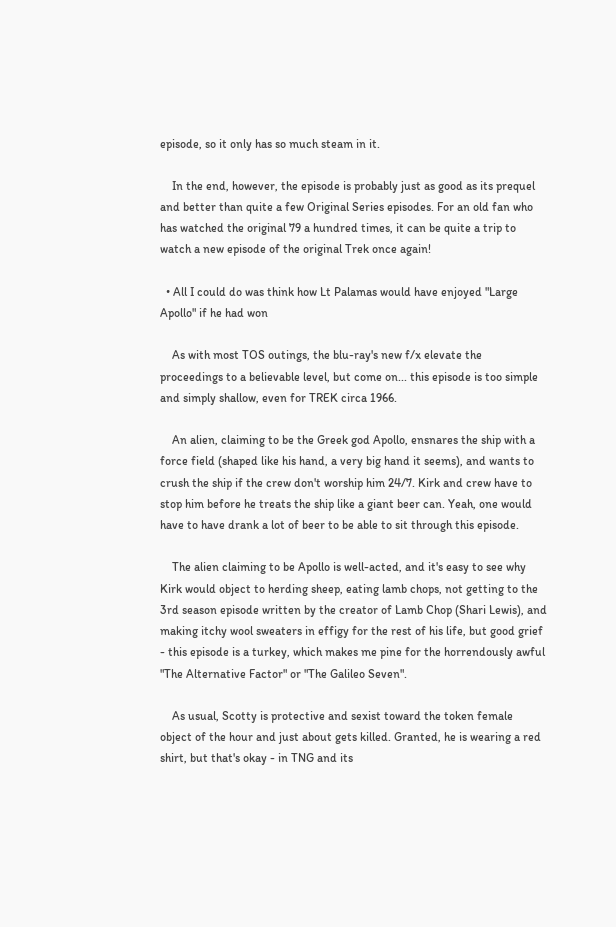episode, so it only has so much steam in it.

    In the end, however, the episode is probably just as good as its prequel and better than quite a few Original Series episodes. For an old fan who has watched the original 79 a hundred times, it can be quite a trip to watch a new episode of the original Trek once again!

  • All I could do was think how Lt Palamas would have enjoyed "Large Apollo" if he had won

    As with most TOS outings, the blu-ray's new f/x elevate the proceedings to a believable level, but come on... this episode is too simple and simply shallow, even for TREK circa 1966.

    An alien, claiming to be the Greek god Apollo, ensnares the ship with a force field (shaped like his hand, a very big hand it seems), and wants to crush the ship if the crew don't worship him 24/7. Kirk and crew have to stop him before he treats the ship like a giant beer can. Yeah, one would have to have drank a lot of beer to be able to sit through this episode.

    The alien claiming to be Apollo is well-acted, and it's easy to see why Kirk would object to herding sheep, eating lamb chops, not getting to the 3rd season episode written by the creator of Lamb Chop (Shari Lewis), and making itchy wool sweaters in effigy for the rest of his life, but good grief - this episode is a turkey, which makes me pine for the horrendously awful "The Alternative Factor" or "The Galileo Seven".

    As usual, Scotty is protective and sexist toward the token female object of the hour and just about gets killed. Granted, he is wearing a red shirt, but that's okay - in TNG and its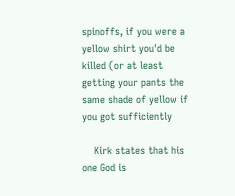spinoffs, if you were a yellow shirt you'd be killed (or at least getting your pants the same shade of yellow if you got sufficiently

    Kirk states that his one God is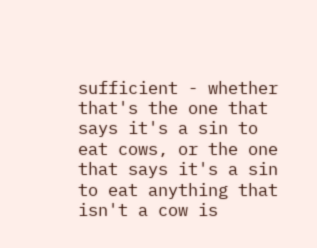sufficient - whether that's the one that says it's a sin to eat cows, or the one that says it's a sin to eat anything that isn't a cow is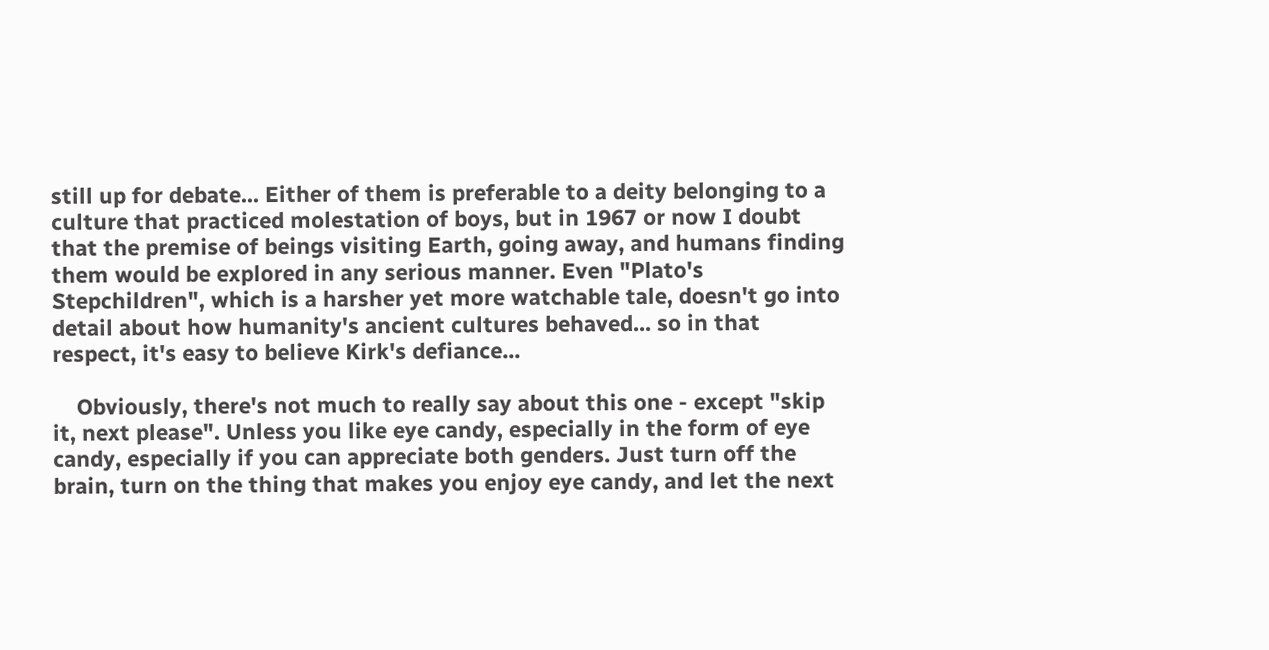still up for debate... Either of them is preferable to a deity belonging to a culture that practiced molestation of boys, but in 1967 or now I doubt that the premise of beings visiting Earth, going away, and humans finding them would be explored in any serious manner. Even "Plato's Stepchildren", which is a harsher yet more watchable tale, doesn't go into detail about how humanity's ancient cultures behaved... so in that respect, it's easy to believe Kirk's defiance...

    Obviously, there's not much to really say about this one - except "skip it, next please". Unless you like eye candy, especially in the form of eye candy, especially if you can appreciate both genders. Just turn off the brain, turn on the thing that makes you enjoy eye candy, and let the next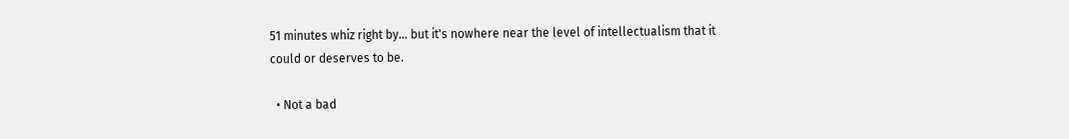51 minutes whiz right by... but it's nowhere near the level of intellectualism that it could or deserves to be.

  • Not a bad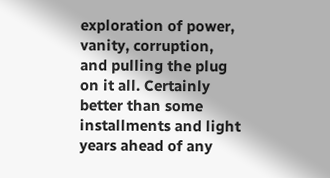exploration of power, vanity, corruption, and pulling the plug on it all. Certainly better than some installments and light years ahead of any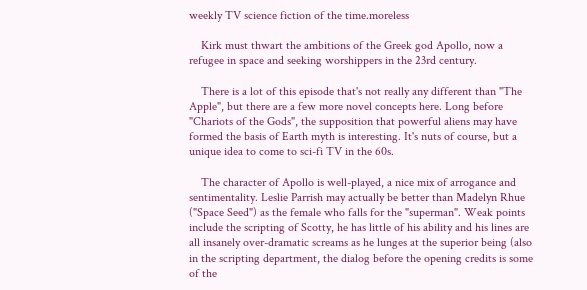weekly TV science fiction of the time.moreless

    Kirk must thwart the ambitions of the Greek god Apollo, now a refugee in space and seeking worshippers in the 23rd century.

    There is a lot of this episode that's not really any different than "The Apple", but there are a few more novel concepts here. Long before "Chariots of the Gods", the supposition that powerful aliens may have formed the basis of Earth myth is interesting. It's nuts of course, but a unique idea to come to sci-fi TV in the 60s.

    The character of Apollo is well-played, a nice mix of arrogance and sentimentality. Leslie Parrish may actually be better than Madelyn Rhue ("Space Seed") as the female who falls for the "superman". Weak points include the scripting of Scotty, he has little of his ability and his lines are all insanely over-dramatic screams as he lunges at the superior being (also in the scripting department, the dialog before the opening credits is some of the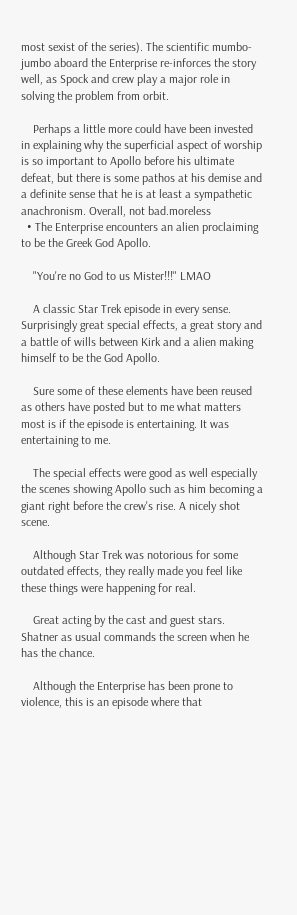most sexist of the series). The scientific mumbo-jumbo aboard the Enterprise re-inforces the story well, as Spock and crew play a major role in solving the problem from orbit.

    Perhaps a little more could have been invested in explaining why the superficial aspect of worship is so important to Apollo before his ultimate defeat, but there is some pathos at his demise and a definite sense that he is at least a sympathetic anachronism. Overall, not bad.moreless
  • The Enterprise encounters an alien proclaiming to be the Greek God Apollo.

    "You're no God to us Mister!!!" LMAO

    A classic Star Trek episode in every sense. Surprisingly great special effects, a great story and a battle of wills between Kirk and a alien making himself to be the God Apollo.

    Sure some of these elements have been reused as others have posted but to me what matters most is if the episode is entertaining. It was entertaining to me.

    The special effects were good as well especially the scenes showing Apollo such as him becoming a giant right before the crew's rise. A nicely shot scene.

    Although Star Trek was notorious for some outdated effects, they really made you feel like these things were happening for real.

    Great acting by the cast and guest stars. Shatner as usual commands the screen when he has the chance.

    Although the Enterprise has been prone to violence, this is an episode where that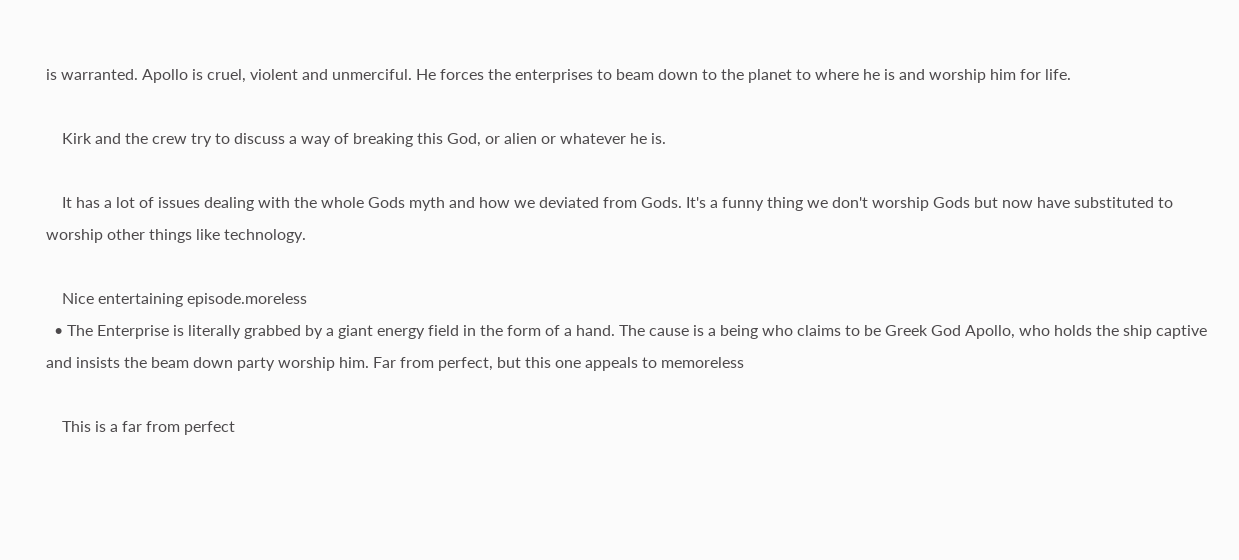is warranted. Apollo is cruel, violent and unmerciful. He forces the enterprises to beam down to the planet to where he is and worship him for life.

    Kirk and the crew try to discuss a way of breaking this God, or alien or whatever he is.

    It has a lot of issues dealing with the whole Gods myth and how we deviated from Gods. It's a funny thing we don't worship Gods but now have substituted to worship other things like technology.

    Nice entertaining episode.moreless
  • The Enterprise is literally grabbed by a giant energy field in the form of a hand. The cause is a being who claims to be Greek God Apollo, who holds the ship captive and insists the beam down party worship him. Far from perfect, but this one appeals to memoreless

    This is a far from perfect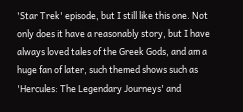'Star Trek' episode, but I still like this one. Not only does it have a reasonably story, but I have always loved tales of the Greek Gods, and am a huge fan of later, such themed shows such as 'Hercules: The Legendary Journeys' and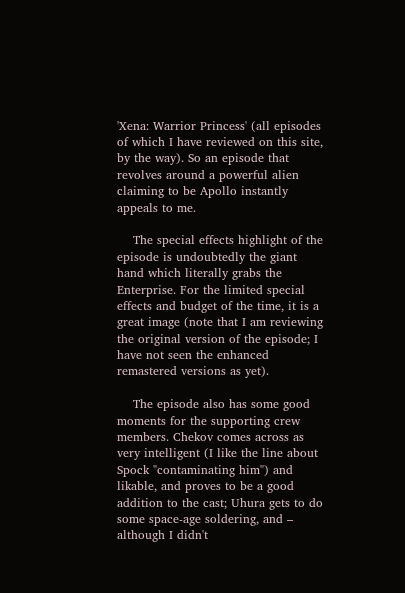'Xena: Warrior Princess' (all episodes of which I have reviewed on this site, by the way). So an episode that revolves around a powerful alien claiming to be Apollo instantly appeals to me.

    The special effects highlight of the episode is undoubtedly the giant hand which literally grabs the Enterprise. For the limited special effects and budget of the time, it is a great image (note that I am reviewing the original version of the episode; I have not seen the enhanced remastered versions as yet).

    The episode also has some good moments for the supporting crew members. Chekov comes across as very intelligent (I like the line about Spock "contaminating him") and likable, and proves to be a good addition to the cast; Uhura gets to do some space-age soldering, and – although I didn't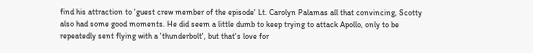find his attraction to 'guest crew member of the episode' Lt. Carolyn Palamas all that convincing, Scotty also had some good moments. He did seem a little dumb to keep trying to attack Apollo, only to be repeatedly sent flying with a 'thunderbolt', but that's love for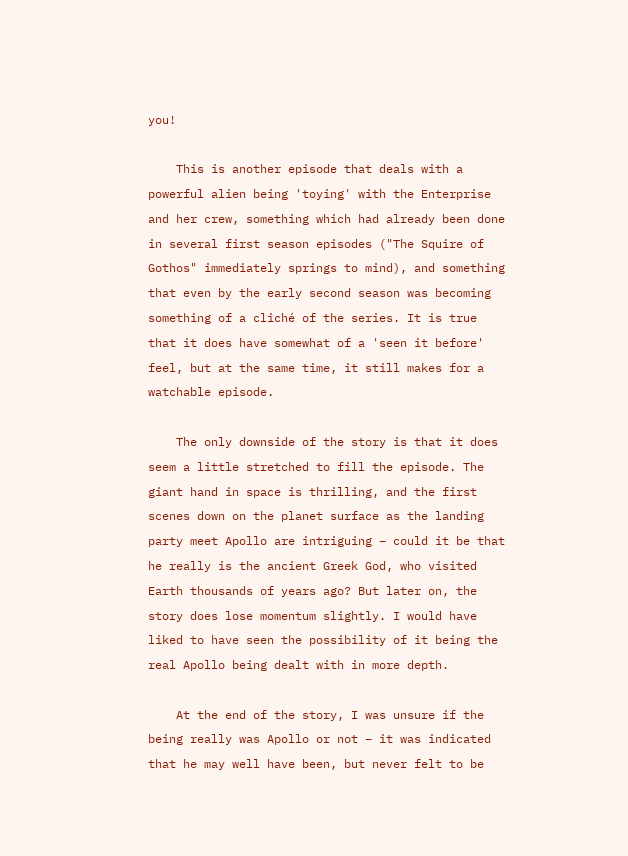you!

    This is another episode that deals with a powerful alien being 'toying' with the Enterprise and her crew, something which had already been done in several first season episodes ("The Squire of Gothos" immediately springs to mind), and something that even by the early second season was becoming something of a cliché of the series. It is true that it does have somewhat of a 'seen it before' feel, but at the same time, it still makes for a watchable episode.

    The only downside of the story is that it does seem a little stretched to fill the episode. The giant hand in space is thrilling, and the first scenes down on the planet surface as the landing party meet Apollo are intriguing – could it be that he really is the ancient Greek God, who visited Earth thousands of years ago? But later on, the story does lose momentum slightly. I would have liked to have seen the possibility of it being the real Apollo being dealt with in more depth.

    At the end of the story, I was unsure if the being really was Apollo or not – it was indicated that he may well have been, but never felt to be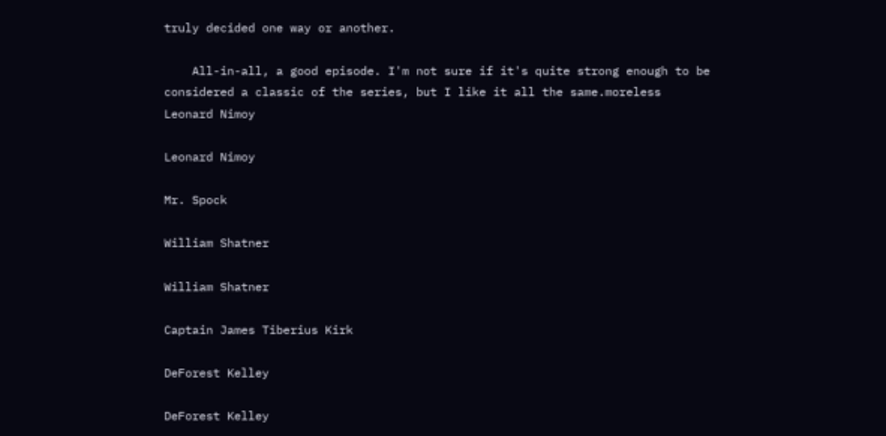truly decided one way or another.

    All-in-all, a good episode. I'm not sure if it's quite strong enough to be considered a classic of the series, but I like it all the same.moreless
Leonard Nimoy

Leonard Nimoy

Mr. Spock

William Shatner

William Shatner

Captain James Tiberius Kirk

DeForest Kelley

DeForest Kelley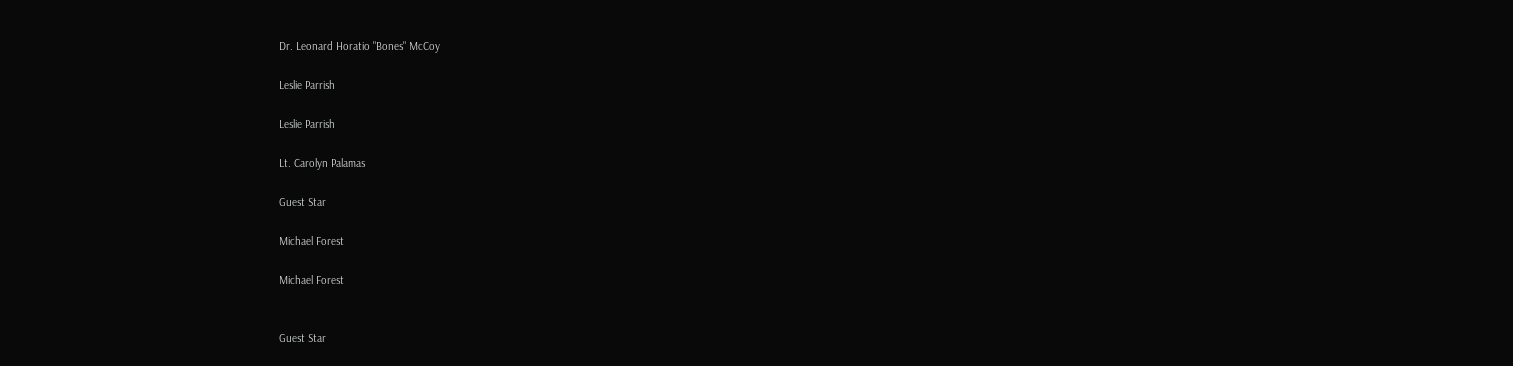Dr. Leonard Horatio "Bones" McCoy

Leslie Parrish

Leslie Parrish

Lt. Carolyn Palamas

Guest Star

Michael Forest

Michael Forest


Guest Star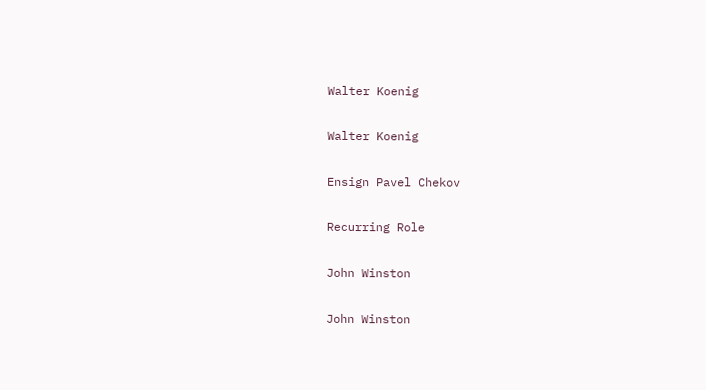Walter Koenig

Walter Koenig

Ensign Pavel Chekov

Recurring Role

John Winston

John Winston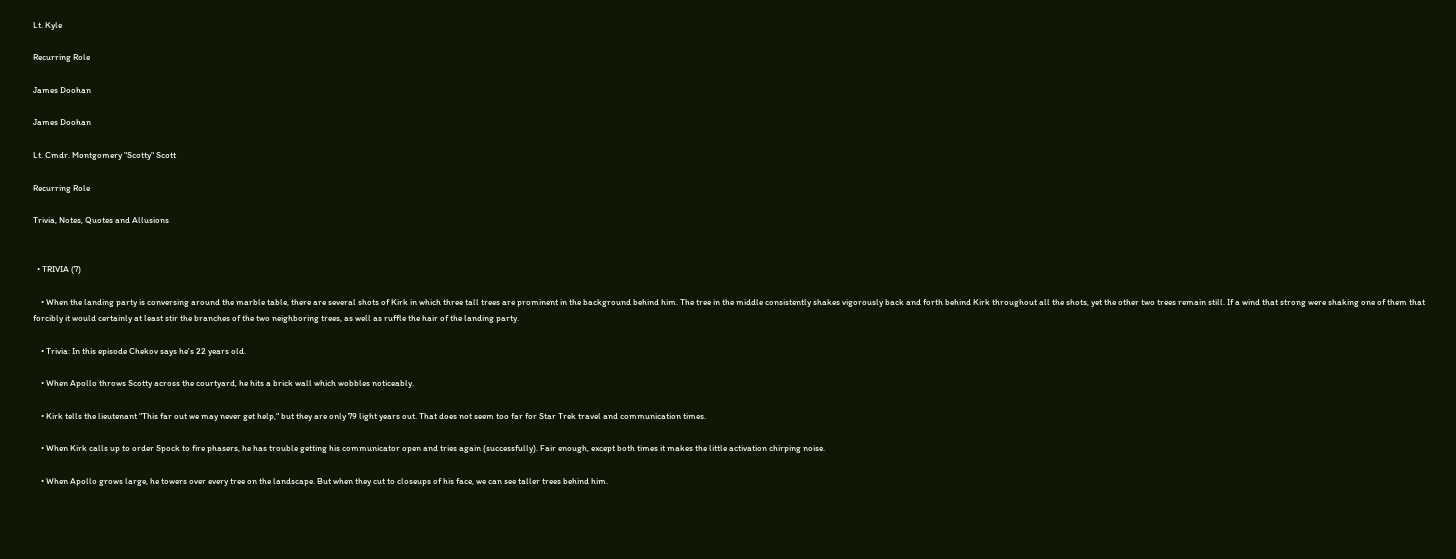Lt. Kyle

Recurring Role

James Doohan

James Doohan

Lt. Cmdr. Montgomery "Scotty" Scott

Recurring Role

Trivia, Notes, Quotes and Allusions


  • TRIVIA (7)

    • When the landing party is conversing around the marble table, there are several shots of Kirk in which three tall trees are prominent in the background behind him. The tree in the middle consistently shakes vigorously back and forth behind Kirk throughout all the shots, yet the other two trees remain still. If a wind that strong were shaking one of them that forcibly it would certainly at least stir the branches of the two neighboring trees, as well as ruffle the hair of the landing party.

    • Trivia: In this episode Chekov says he's 22 years old.

    • When Apollo throws Scotty across the courtyard, he hits a brick wall which wobbles noticeably.

    • Kirk tells the lieutenant "This far out we may never get help," but they are only 79 light years out. That does not seem too far for Star Trek travel and communication times.

    • When Kirk calls up to order Spock to fire phasers, he has trouble getting his communicator open and tries again (successfully). Fair enough, except both times it makes the little activation chirping noise.

    • When Apollo grows large, he towers over every tree on the landscape. But when they cut to closeups of his face, we can see taller trees behind him.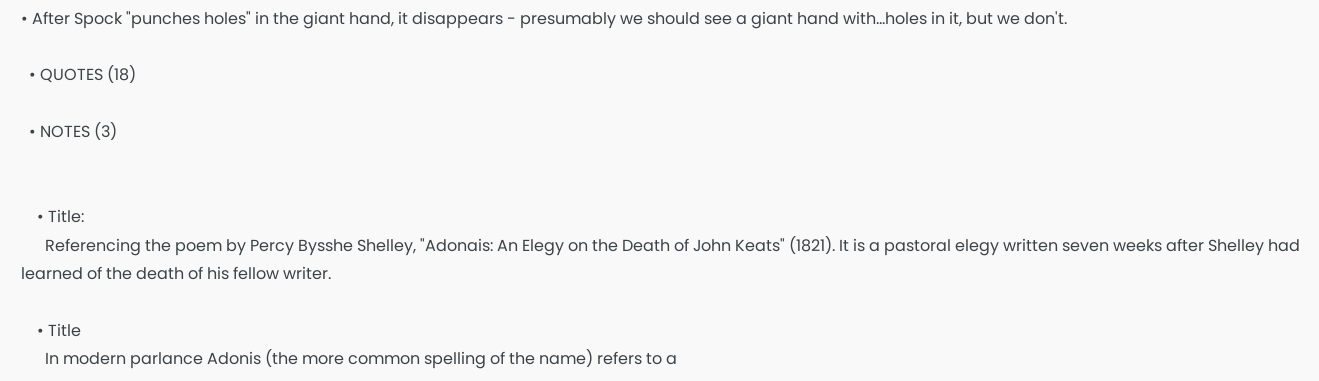• After Spock "punches holes" in the giant hand, it disappears - presumably we should see a giant hand with...holes in it, but we don't.

  • QUOTES (18)

  • NOTES (3)


    • Title:
      Referencing the poem by Percy Bysshe Shelley, "Adonais: An Elegy on the Death of John Keats" (1821). It is a pastoral elegy written seven weeks after Shelley had learned of the death of his fellow writer.

    • Title
      In modern parlance Adonis (the more common spelling of the name) refers to a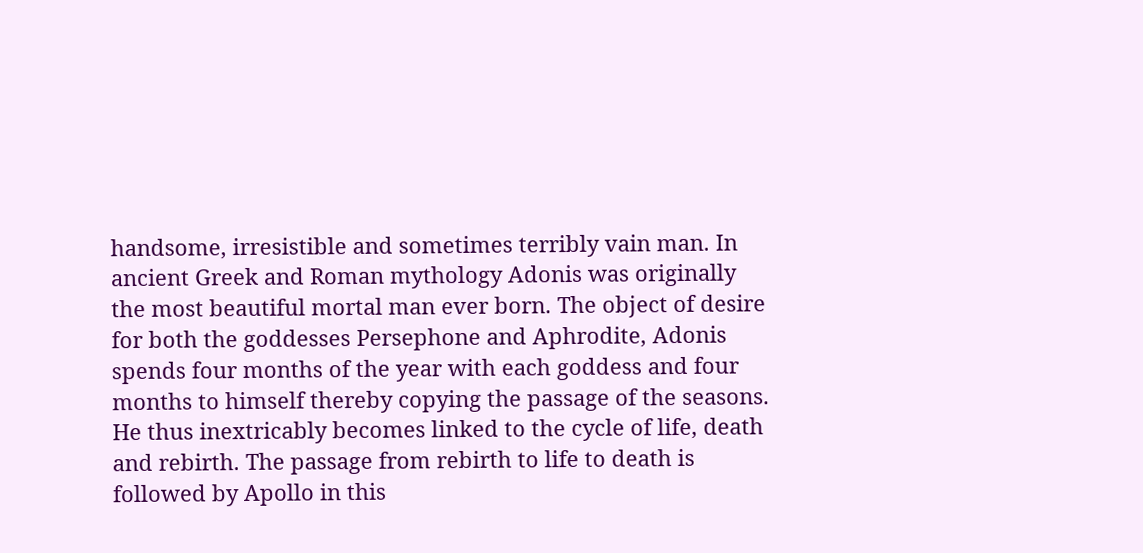handsome, irresistible and sometimes terribly vain man. In ancient Greek and Roman mythology Adonis was originally the most beautiful mortal man ever born. The object of desire for both the goddesses Persephone and Aphrodite, Adonis spends four months of the year with each goddess and four months to himself thereby copying the passage of the seasons. He thus inextricably becomes linked to the cycle of life, death and rebirth. The passage from rebirth to life to death is followed by Apollo in this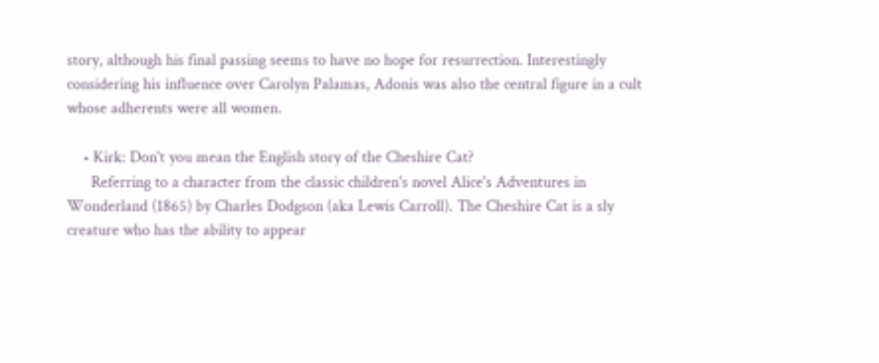story, although his final passing seems to have no hope for resurrection. Interestingly considering his influence over Carolyn Palamas, Adonis was also the central figure in a cult whose adherents were all women.

    • Kirk: Don't you mean the English story of the Cheshire Cat?
      Referring to a character from the classic children's novel Alice's Adventures in Wonderland (1865) by Charles Dodgson (aka Lewis Carroll). The Cheshire Cat is a sly creature who has the ability to appear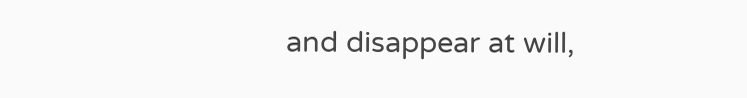and disappear at will,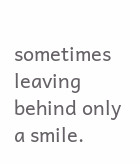sometimes leaving behind only a smile.